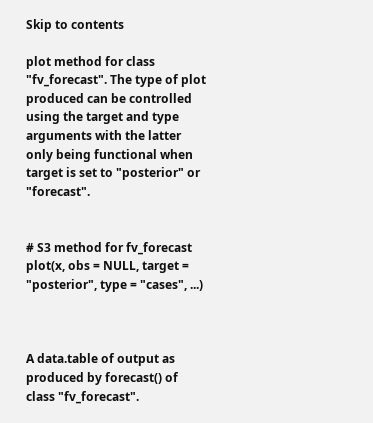Skip to contents

plot method for class "fv_forecast". The type of plot produced can be controlled using the target and type arguments with the latter only being functional when target is set to "posterior" or "forecast".


# S3 method for fv_forecast
plot(x, obs = NULL, target = "posterior", type = "cases", ...)



A data.table of output as produced by forecast() of class "fv_forecast".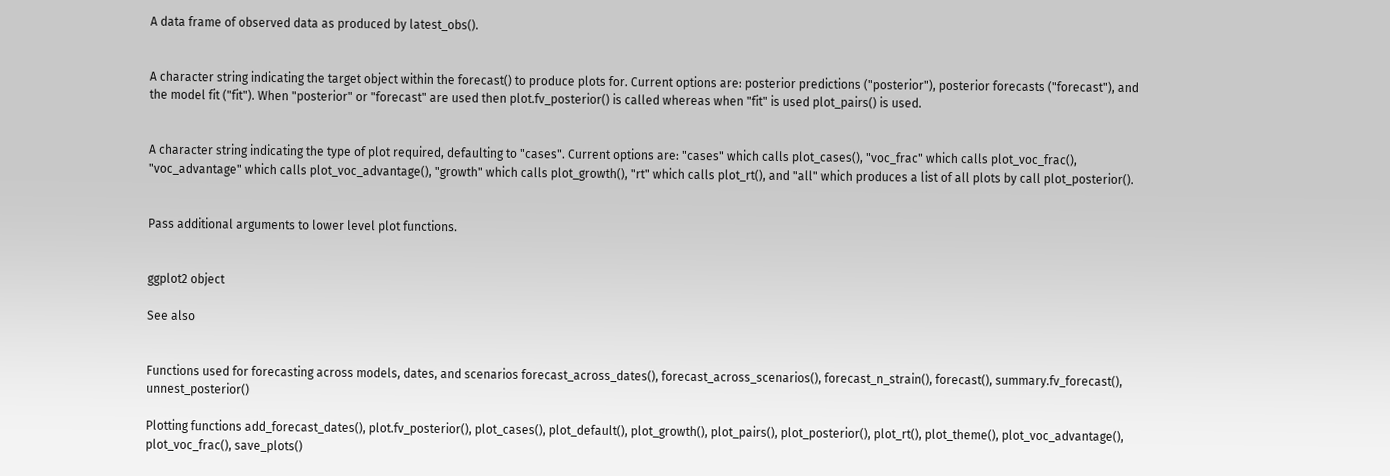A data frame of observed data as produced by latest_obs().


A character string indicating the target object within the forecast() to produce plots for. Current options are: posterior predictions ("posterior"), posterior forecasts ("forecast"), and the model fit ("fit"). When "posterior" or "forecast" are used then plot.fv_posterior() is called whereas when "fit" is used plot_pairs() is used.


A character string indicating the type of plot required, defaulting to "cases". Current options are: "cases" which calls plot_cases(), "voc_frac" which calls plot_voc_frac(), "voc_advantage" which calls plot_voc_advantage(), "growth" which calls plot_growth(), "rt" which calls plot_rt(), and "all" which produces a list of all plots by call plot_posterior().


Pass additional arguments to lower level plot functions.


ggplot2 object

See also


Functions used for forecasting across models, dates, and scenarios forecast_across_dates(), forecast_across_scenarios(), forecast_n_strain(), forecast(), summary.fv_forecast(), unnest_posterior()

Plotting functions add_forecast_dates(), plot.fv_posterior(), plot_cases(), plot_default(), plot_growth(), plot_pairs(), plot_posterior(), plot_rt(), plot_theme(), plot_voc_advantage(), plot_voc_frac(), save_plots()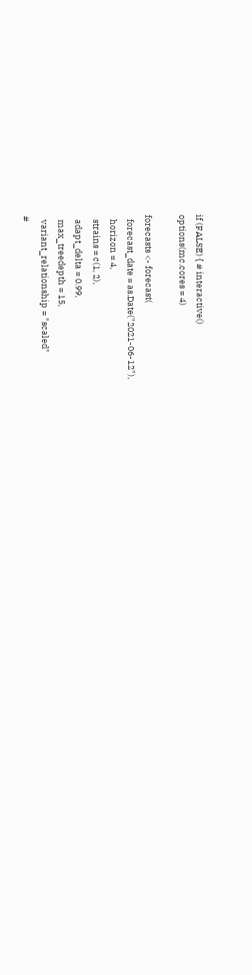if (FALSE) { # interactive()
options(mc.cores = 4)

forecasts <- forecast(
  forecast_date = as.Date("2021-06-12"),
  horizon = 4,
  strains = c(1, 2),
  adapt_delta = 0.99,
  max_treedepth = 15,
  variant_relationship = "scaled"
#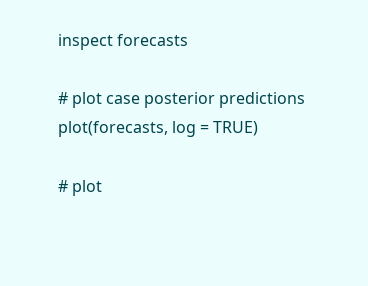inspect forecasts

# plot case posterior predictions
plot(forecasts, log = TRUE)

# plot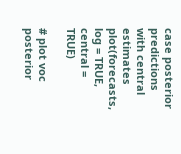case posterior predictions with central estimates
plot(forecasts, log = TRUE, central = TRUE)

# plot voc posterior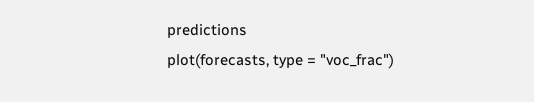predictions
plot(forecasts, type = "voc_frac")